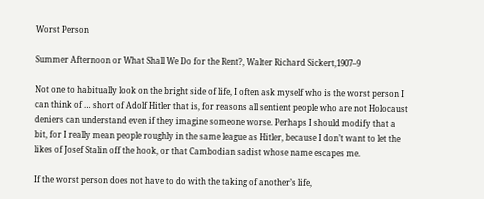Worst Person

Summer Afternoon or What Shall We Do for the Rent?, Walter Richard Sickert,1907–9

Not one to habitually look on the bright side of life, I often ask myself who is the worst person I can think of … short of Adolf Hitler that is, for reasons all sentient people who are not Holocaust deniers can understand even if they imagine someone worse. Perhaps I should modify that a bit, for I really mean people roughly in the same league as Hitler, because I don’t want to let the likes of Josef Stalin off the hook, or that Cambodian sadist whose name escapes me.

If the worst person does not have to do with the taking of another’s life,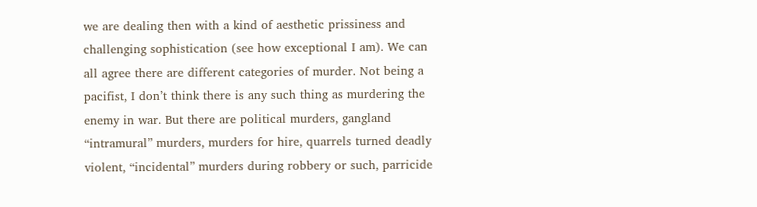we are dealing then with a kind of aesthetic prissiness and challenging sophistication (see how exceptional I am). We can all agree there are different categories of murder. Not being a pacifist, I don’t think there is any such thing as murdering the enemy in war. But there are political murders, gangland “intramural” murders, murders for hire, quarrels turned deadly violent, “incidental” murders during robbery or such, parricide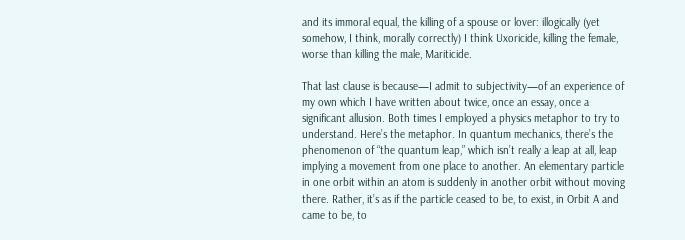and its immoral equal, the killing of a spouse or lover: illogically (yet somehow, I think, morally correctly) I think Uxoricide, killing the female, worse than killing the male, Mariticide.

That last clause is because—I admit to subjectivity—of an experience of my own which I have written about twice, once an essay, once a significant allusion. Both times I employed a physics metaphor to try to understand. Here’s the metaphor. In quantum mechanics, there’s the phenomenon of “the quantum leap,” which isn’t really a leap at all, leap implying a movement from one place to another. An elementary particle in one orbit within an atom is suddenly in another orbit without moving there. Rather, it’s as if the particle ceased to be, to exist, in Orbit A and came to be, to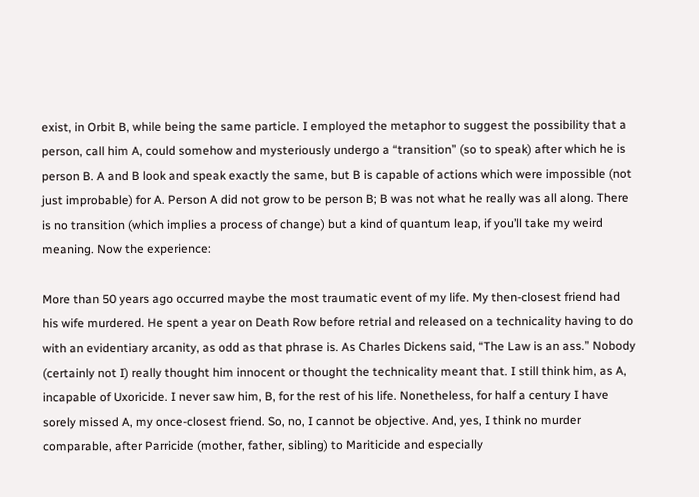exist, in Orbit B, while being the same particle. I employed the metaphor to suggest the possibility that a person, call him A, could somehow and mysteriously undergo a “transition” (so to speak) after which he is person B. A and B look and speak exactly the same, but B is capable of actions which were impossible (not just improbable) for A. Person A did not grow to be person B; B was not what he really was all along. There is no transition (which implies a process of change) but a kind of quantum leap, if you’ll take my weird meaning. Now the experience:

More than 50 years ago occurred maybe the most traumatic event of my life. My then-closest friend had his wife murdered. He spent a year on Death Row before retrial and released on a technicality having to do with an evidentiary arcanity, as odd as that phrase is. As Charles Dickens said, “The Law is an ass.” Nobody (certainly not I) really thought him innocent or thought the technicality meant that. I still think him, as A, incapable of Uxoricide. I never saw him, B, for the rest of his life. Nonetheless, for half a century I have sorely missed A, my once-closest friend. So, no, I cannot be objective. And, yes, I think no murder comparable, after Parricide (mother, father, sibling) to Mariticide and especially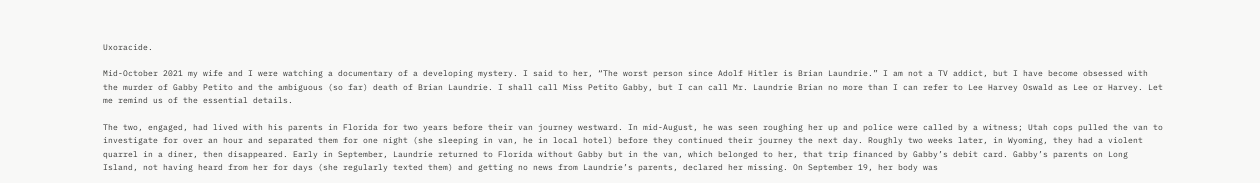Uxoracide.

Mid-October 2021 my wife and I were watching a documentary of a developing mystery. I said to her, “The worst person since Adolf Hitler is Brian Laundrie.” I am not a TV addict, but I have become obsessed with the murder of Gabby Petito and the ambiguous (so far) death of Brian Laundrie. I shall call Miss Petito Gabby, but I can call Mr. Laundrie Brian no more than I can refer to Lee Harvey Oswald as Lee or Harvey. Let me remind us of the essential details.

The two, engaged, had lived with his parents in Florida for two years before their van journey westward. In mid-August, he was seen roughing her up and police were called by a witness; Utah cops pulled the van to investigate for over an hour and separated them for one night (she sleeping in van, he in local hotel) before they continued their journey the next day. Roughly two weeks later, in Wyoming, they had a violent quarrel in a diner, then disappeared. Early in September, Laundrie returned to Florida without Gabby but in the van, which belonged to her, that trip financed by Gabby’s debit card. Gabby’s parents on Long Island, not having heard from her for days (she regularly texted them) and getting no news from Laundrie’s parents, declared her missing. On September 19, her body was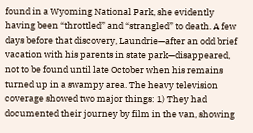found in a Wyoming National Park, she evidently having been “throttled” and “strangled” to death. A few days before that discovery, Laundrie—after an odd brief vacation with his parents in state park—disappeared, not to be found until late October when his remains turned up in a swampy area. The heavy television coverage showed two major things: 1) They had documented their journey by film in the van, showing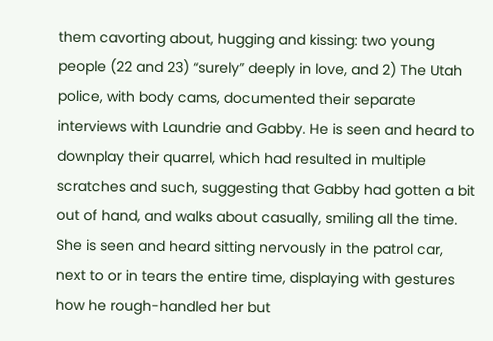them cavorting about, hugging and kissing: two young people (22 and 23) “surely” deeply in love, and 2) The Utah police, with body cams, documented their separate interviews with Laundrie and Gabby. He is seen and heard to downplay their quarrel, which had resulted in multiple scratches and such, suggesting that Gabby had gotten a bit out of hand, and walks about casually, smiling all the time. She is seen and heard sitting nervously in the patrol car, next to or in tears the entire time, displaying with gestures how he rough-handled her but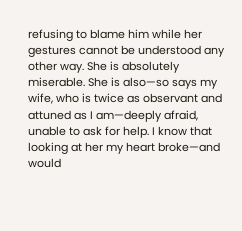refusing to blame him while her gestures cannot be understood any other way. She is absolutely miserable. She is also—so says my wife, who is twice as observant and attuned as I am—deeply afraid, unable to ask for help. I know that looking at her my heart broke—and would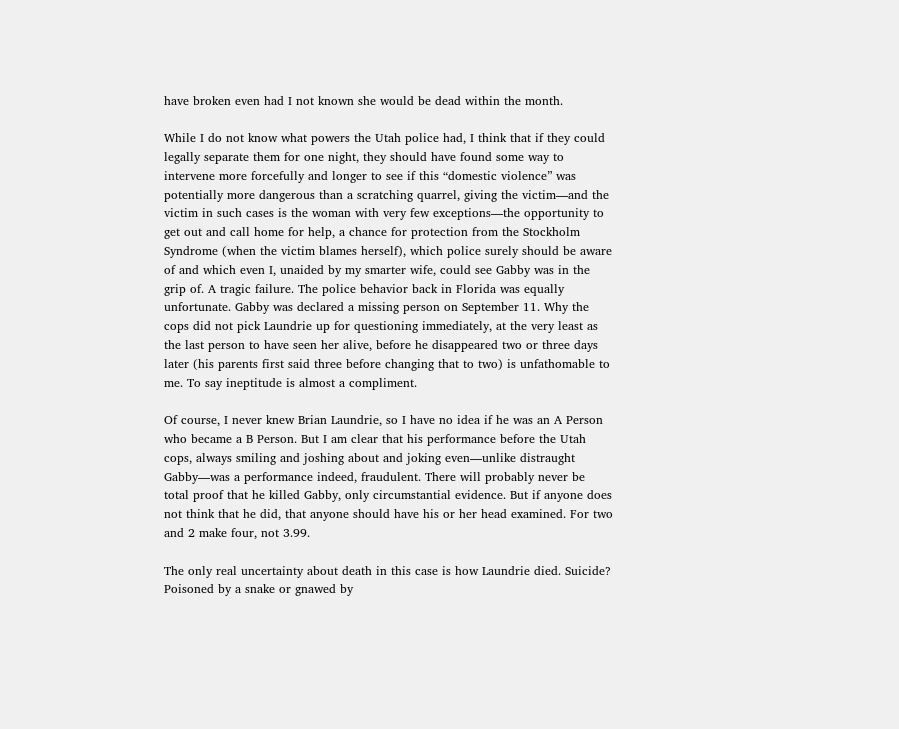have broken even had I not known she would be dead within the month.

While I do not know what powers the Utah police had, I think that if they could legally separate them for one night, they should have found some way to intervene more forcefully and longer to see if this “domestic violence” was potentially more dangerous than a scratching quarrel, giving the victim—and the victim in such cases is the woman with very few exceptions—the opportunity to get out and call home for help, a chance for protection from the Stockholm Syndrome (when the victim blames herself), which police surely should be aware of and which even I, unaided by my smarter wife, could see Gabby was in the grip of. A tragic failure. The police behavior back in Florida was equally unfortunate. Gabby was declared a missing person on September 11. Why the cops did not pick Laundrie up for questioning immediately, at the very least as the last person to have seen her alive, before he disappeared two or three days later (his parents first said three before changing that to two) is unfathomable to me. To say ineptitude is almost a compliment.

Of course, I never knew Brian Laundrie, so I have no idea if he was an A Person who became a B Person. But I am clear that his performance before the Utah cops, always smiling and joshing about and joking even—unlike distraught Gabby—was a performance indeed, fraudulent. There will probably never be total proof that he killed Gabby, only circumstantial evidence. But if anyone does not think that he did, that anyone should have his or her head examined. For two and 2 make four, not 3.99.

The only real uncertainty about death in this case is how Laundrie died. Suicide? Poisoned by a snake or gnawed by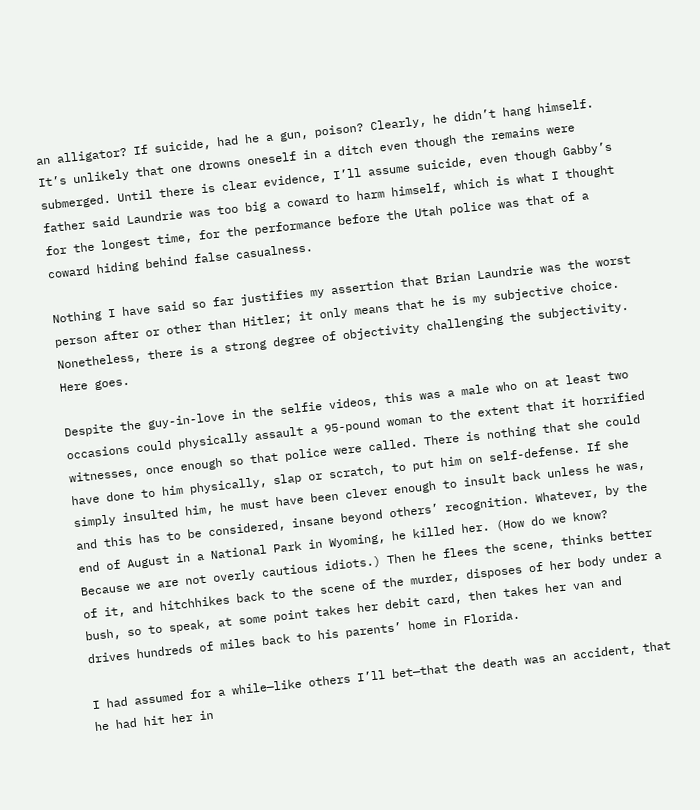an alligator? If suicide, had he a gun, poison? Clearly, he didn’t hang himself. It’s unlikely that one drowns oneself in a ditch even though the remains were submerged. Until there is clear evidence, I’ll assume suicide, even though Gabby’s father said Laundrie was too big a coward to harm himself, which is what I thought for the longest time, for the performance before the Utah police was that of a coward hiding behind false casualness.

Nothing I have said so far justifies my assertion that Brian Laundrie was the worst person after or other than Hitler; it only means that he is my subjective choice. Nonetheless, there is a strong degree of objectivity challenging the subjectivity. Here goes.

Despite the guy-in-love in the selfie videos, this was a male who on at least two occasions could physically assault a 95-pound woman to the extent that it horrified witnesses, once enough so that police were called. There is nothing that she could have done to him physically, slap or scratch, to put him on self-defense. If she simply insulted him, he must have been clever enough to insult back unless he was, and this has to be considered, insane beyond others’ recognition. Whatever, by the end of August in a National Park in Wyoming, he killed her. (How do we know? Because we are not overly cautious idiots.) Then he flees the scene, thinks better of it, and hitchhikes back to the scene of the murder, disposes of her body under a bush, so to speak, at some point takes her debit card, then takes her van and drives hundreds of miles back to his parents’ home in Florida.

I had assumed for a while—like others I’ll bet—that the death was an accident, that he had hit her in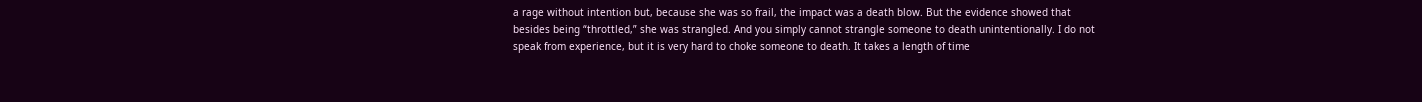a rage without intention but, because she was so frail, the impact was a death blow. But the evidence showed that besides being “throttled,” she was strangled. And you simply cannot strangle someone to death unintentionally. I do not speak from experience, but it is very hard to choke someone to death. It takes a length of time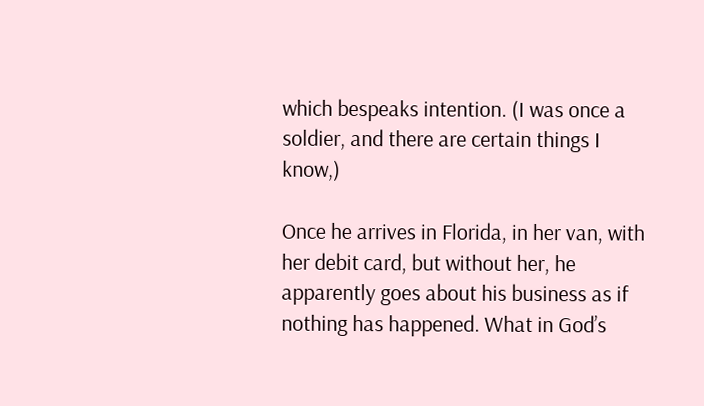which bespeaks intention. (I was once a soldier, and there are certain things I know,)

Once he arrives in Florida, in her van, with her debit card, but without her, he apparently goes about his business as if nothing has happened. What in God’s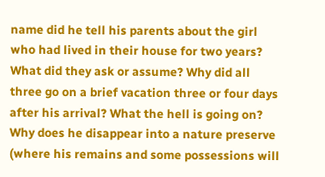name did he tell his parents about the girl who had lived in their house for two years? What did they ask or assume? Why did all three go on a brief vacation three or four days after his arrival? What the hell is going on? Why does he disappear into a nature preserve (where his remains and some possessions will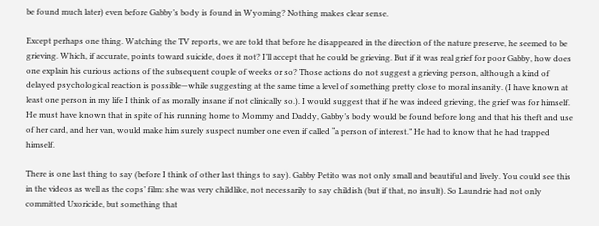be found much later) even before Gabby’s body is found in Wyoming? Nothing makes clear sense.

Except perhaps one thing. Watching the TV reports, we are told that before he disappeared in the direction of the nature preserve, he seemed to be grieving. Which, if accurate, points toward suicide, does it not? I’ll accept that he could be grieving. But if it was real grief for poor Gabby, how does one explain his curious actions of the subsequent couple of weeks or so? Those actions do not suggest a grieving person, although a kind of delayed psychological reaction is possible—while suggesting at the same time a level of something pretty close to moral insanity. (I have known at least one person in my life I think of as morally insane if not clinically so.). I would suggest that if he was indeed grieving, the grief was for himself. He must have known that in spite of his running home to Mommy and Daddy, Gabby’s body would be found before long and that his theft and use of her card, and her van, would make him surely suspect number one even if called “a person of interest.” He had to know that he had trapped himself.

There is one last thing to say (before I think of other last things to say). Gabby Petito was not only small and beautiful and lively. You could see this in the videos as well as the cops’ film: she was very childlike, not necessarily to say childish (but if that, no insult). So Laundrie had not only committed Uxoricide, but something that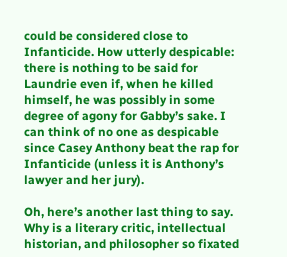could be considered close to Infanticide. How utterly despicable: there is nothing to be said for Laundrie even if, when he killed himself, he was possibly in some degree of agony for Gabby’s sake. I can think of no one as despicable since Casey Anthony beat the rap for Infanticide (unless it is Anthony’s lawyer and her jury).

Oh, here’s another last thing to say. Why is a literary critic, intellectual historian, and philosopher so fixated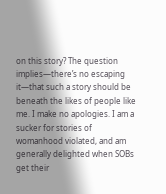on this story? The question implies—there’s no escaping it—that such a story should be beneath the likes of people like me. I make no apologies. I am a sucker for stories of womanhood violated, and am generally delighted when SOBs get their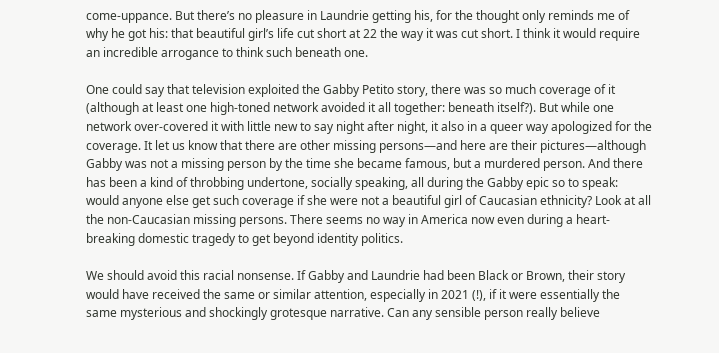come-uppance. But there’s no pleasure in Laundrie getting his, for the thought only reminds me of why he got his: that beautiful girl’s life cut short at 22 the way it was cut short. I think it would require an incredible arrogance to think such beneath one.

One could say that television exploited the Gabby Petito story, there was so much coverage of it (although at least one high-toned network avoided it all together: beneath itself?). But while one network over-covered it with little new to say night after night, it also in a queer way apologized for the coverage. It let us know that there are other missing persons—and here are their pictures—although Gabby was not a missing person by the time she became famous, but a murdered person. And there has been a kind of throbbing undertone, socially speaking, all during the Gabby epic so to speak: would anyone else get such coverage if she were not a beautiful girl of Caucasian ethnicity? Look at all the non-Caucasian missing persons. There seems no way in America now even during a heart-breaking domestic tragedy to get beyond identity politics.

We should avoid this racial nonsense. If Gabby and Laundrie had been Black or Brown, their story would have received the same or similar attention, especially in 2021 (!), if it were essentially the same mysterious and shockingly grotesque narrative. Can any sensible person really believe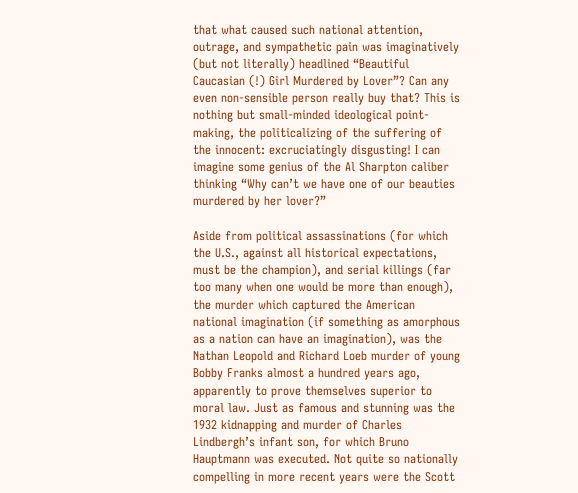that what caused such national attention, outrage, and sympathetic pain was imaginatively (but not literally) headlined “Beautiful Caucasian (!) Girl Murdered by Lover”? Can any even non-sensible person really buy that? This is nothing but small-minded ideological point-making, the politicalizing of the suffering of the innocent: excruciatingly disgusting! I can imagine some genius of the Al Sharpton caliber thinking “Why can’t we have one of our beauties murdered by her lover?”

Aside from political assassinations (for which the U.S., against all historical expectations, must be the champion), and serial killings (far too many when one would be more than enough), the murder which captured the American national imagination (if something as amorphous as a nation can have an imagination), was the Nathan Leopold and Richard Loeb murder of young Bobby Franks almost a hundred years ago, apparently to prove themselves superior to moral law. Just as famous and stunning was the 1932 kidnapping and murder of Charles Lindbergh’s infant son, for which Bruno Hauptmann was executed. Not quite so nationally compelling in more recent years were the Scott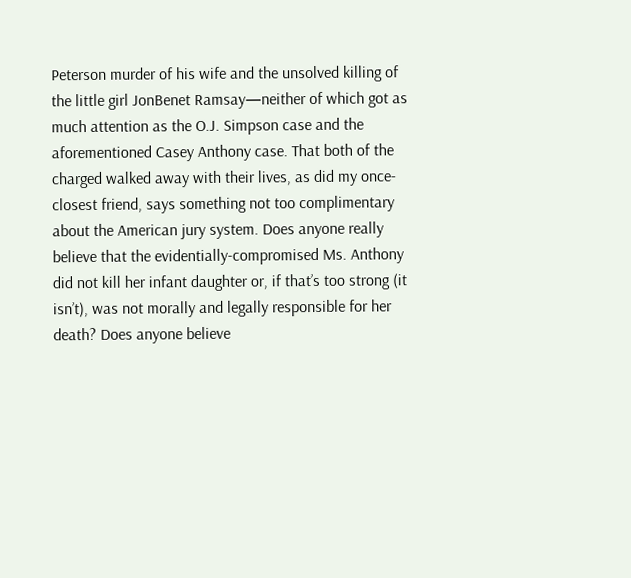Peterson murder of his wife and the unsolved killing of the little girl JonBenet Ramsay—neither of which got as much attention as the O.J. Simpson case and the aforementioned Casey Anthony case. That both of the charged walked away with their lives, as did my once-closest friend, says something not too complimentary about the American jury system. Does anyone really believe that the evidentially-compromised Ms. Anthony did not kill her infant daughter or, if that’s too strong (it isn’t), was not morally and legally responsible for her death? Does anyone believe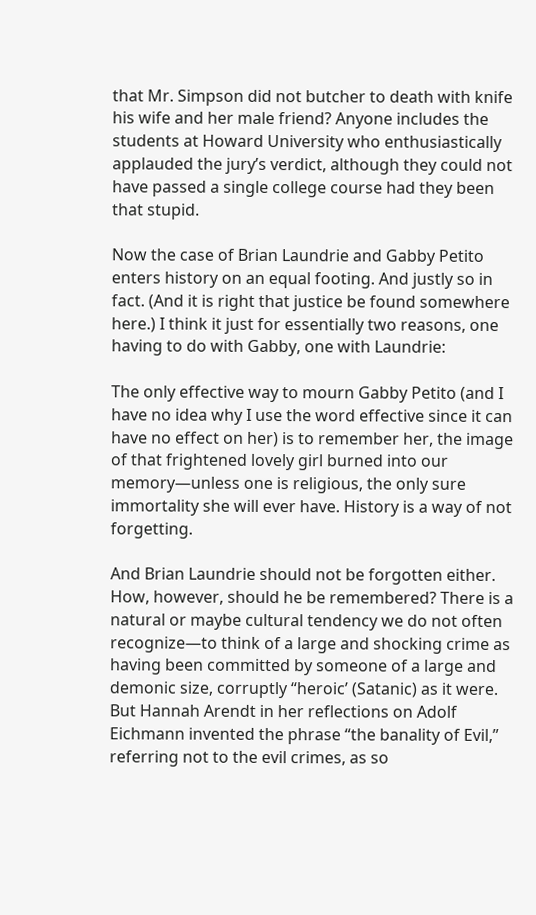that Mr. Simpson did not butcher to death with knife his wife and her male friend? Anyone includes the students at Howard University who enthusiastically applauded the jury’s verdict, although they could not have passed a single college course had they been that stupid.

Now the case of Brian Laundrie and Gabby Petito enters history on an equal footing. And justly so in fact. (And it is right that justice be found somewhere here.) I think it just for essentially two reasons, one having to do with Gabby, one with Laundrie:

The only effective way to mourn Gabby Petito (and I have no idea why I use the word effective since it can have no effect on her) is to remember her, the image of that frightened lovely girl burned into our memory—unless one is religious, the only sure immortality she will ever have. History is a way of not forgetting.

And Brian Laundrie should not be forgotten either. How, however, should he be remembered? There is a natural or maybe cultural tendency we do not often recognize—to think of a large and shocking crime as having been committed by someone of a large and demonic size, corruptly “heroic’ (Satanic) as it were. But Hannah Arendt in her reflections on Adolf Eichmann invented the phrase “the banality of Evil,” referring not to the evil crimes, as so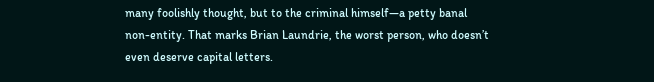many foolishly thought, but to the criminal himself—a petty banal non-entity. That marks Brian Laundrie, the worst person, who doesn’t even deserve capital letters.